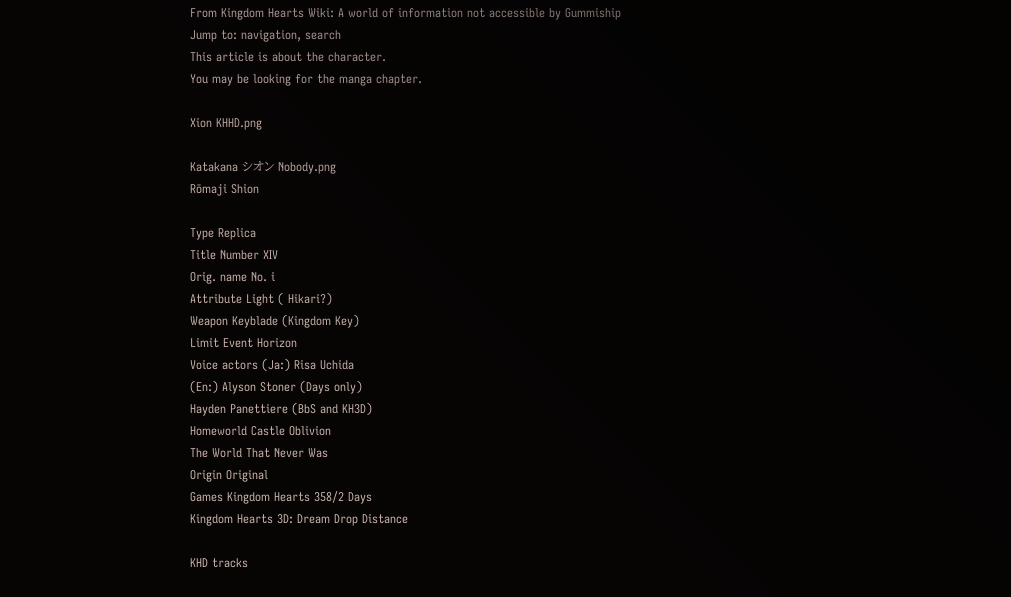From Kingdom Hearts Wiki: A world of information not accessible by Gummiship
Jump to: navigation, search
This article is about the character.
You may be looking for the manga chapter.

Xion KHHD.png

Katakana シオン Nobody.png
Rōmaji Shion

Type Replica
Title Number XIV
Orig. name No. i
Attribute Light ( Hikari?)
Weapon Keyblade (Kingdom Key)
Limit Event Horizon
Voice actors (Ja:) Risa Uchida
(En:) Alyson Stoner (Days only)
Hayden Panettiere (BbS and KH3D)
Homeworld Castle Oblivion
The World That Never Was
Origin Original
Games Kingdom Hearts 358/2 Days
Kingdom Hearts 3D: Dream Drop Distance

KHD tracks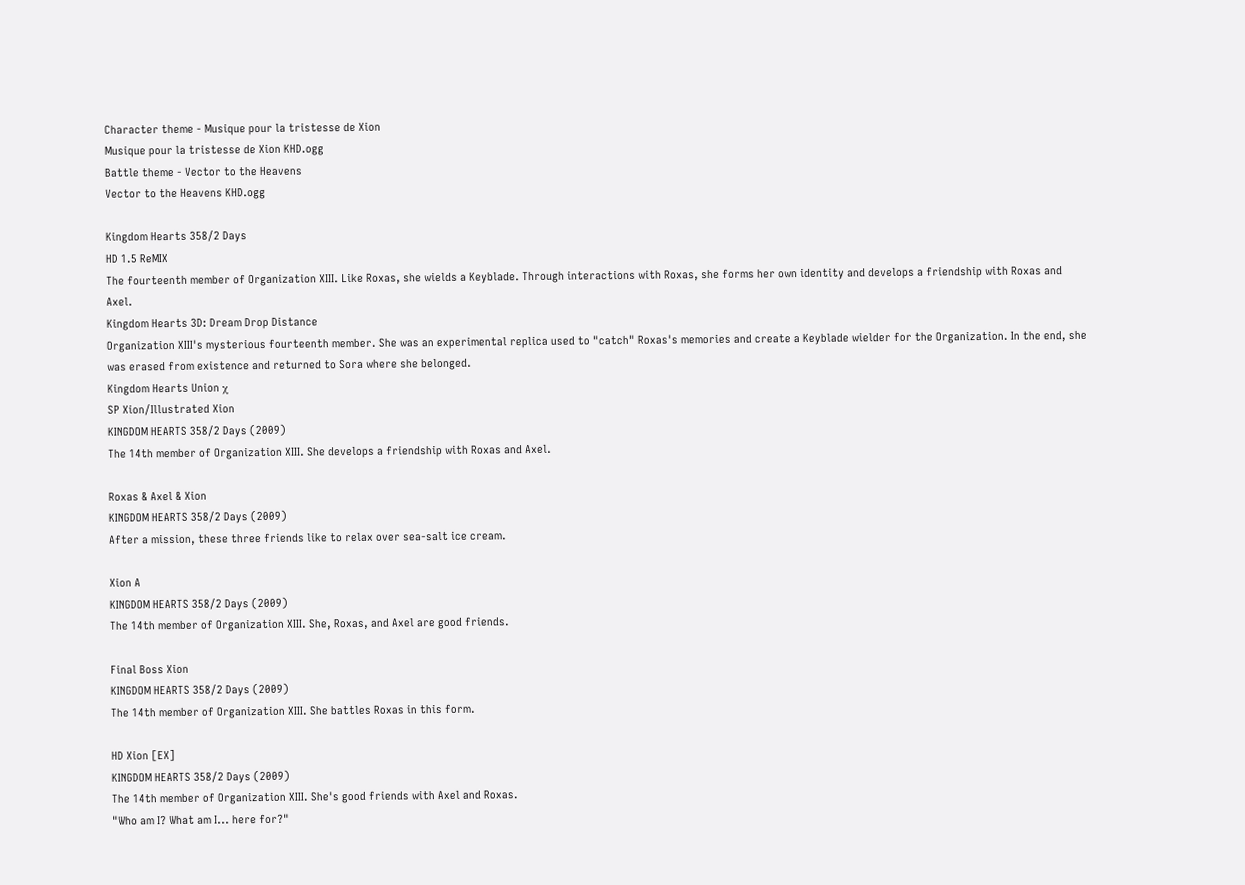Character theme - Musique pour la tristesse de Xion
Musique pour la tristesse de Xion KHD.ogg
Battle theme - Vector to the Heavens
Vector to the Heavens KHD.ogg

Kingdom Hearts 358/2 Days
HD 1.5 ReMIX
The fourteenth member of Organization XIII. Like Roxas, she wields a Keyblade. Through interactions with Roxas, she forms her own identity and develops a friendship with Roxas and Axel.
Kingdom Hearts 3D: Dream Drop Distance
Organization XIII's mysterious fourteenth member. She was an experimental replica used to "catch" Roxas's memories and create a Keyblade wielder for the Organization. In the end, she was erased from existence and returned to Sora where she belonged.
Kingdom Hearts Union χ
SP Xion/Illustrated Xion
KINGDOM HEARTS 358/2 Days (2009)
The 14th member of Organization XIII. She develops a friendship with Roxas and Axel.

Roxas & Axel & Xion
KINGDOM HEARTS 358/2 Days (2009)
After a mission, these three friends like to relax over sea-salt ice cream.

Xion A
KINGDOM HEARTS 358/2 Days (2009)
The 14th member of Organization XIII. She, Roxas, and Axel are good friends.

Final Boss Xion
KINGDOM HEARTS 358/2 Days (2009)
The 14th member of Organization XIII. She battles Roxas in this form.

HD Xion [EX]
KINGDOM HEARTS 358/2 Days (2009)
The 14th member of Organization XIII. She's good friends with Axel and Roxas.
"Who am I? What am I... here for?"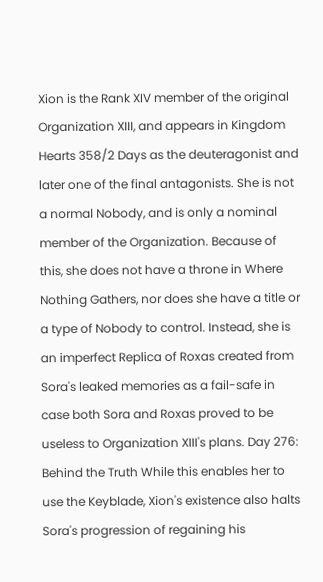Xion is the Rank XIV member of the original Organization XIII, and appears in Kingdom Hearts 358/2 Days as the deuteragonist and later one of the final antagonists. She is not a normal Nobody, and is only a nominal member of the Organization. Because of this, she does not have a throne in Where Nothing Gathers, nor does she have a title or a type of Nobody to control. Instead, she is an imperfect Replica of Roxas created from Sora's leaked memories as a fail-safe in case both Sora and Roxas proved to be useless to Organization XIII's plans. Day 276: Behind the Truth While this enables her to use the Keyblade, Xion's existence also halts Sora's progression of regaining his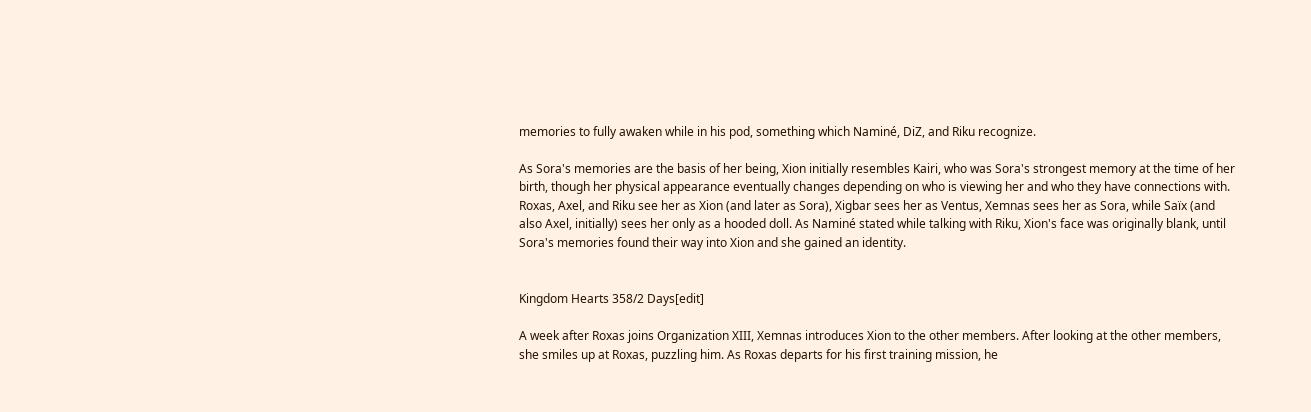memories to fully awaken while in his pod, something which Naminé, DiZ, and Riku recognize.

As Sora's memories are the basis of her being, Xion initially resembles Kairi, who was Sora's strongest memory at the time of her birth, though her physical appearance eventually changes depending on who is viewing her and who they have connections with. Roxas, Axel, and Riku see her as Xion (and later as Sora), Xigbar sees her as Ventus, Xemnas sees her as Sora, while Saïx (and also Axel, initially) sees her only as a hooded doll. As Naminé stated while talking with Riku, Xion's face was originally blank, until Sora's memories found their way into Xion and she gained an identity.


Kingdom Hearts 358/2 Days[edit]

A week after Roxas joins Organization XIII, Xemnas introduces Xion to the other members. After looking at the other members, she smiles up at Roxas, puzzling him. As Roxas departs for his first training mission, he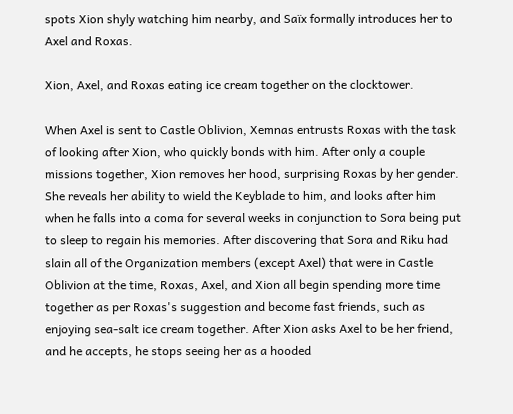spots Xion shyly watching him nearby, and Saïx formally introduces her to Axel and Roxas.

Xion, Axel, and Roxas eating ice cream together on the clocktower.

When Axel is sent to Castle Oblivion, Xemnas entrusts Roxas with the task of looking after Xion, who quickly bonds with him. After only a couple missions together, Xion removes her hood, surprising Roxas by her gender. She reveals her ability to wield the Keyblade to him, and looks after him when he falls into a coma for several weeks in conjunction to Sora being put to sleep to regain his memories. After discovering that Sora and Riku had slain all of the Organization members (except Axel) that were in Castle Oblivion at the time, Roxas, Axel, and Xion all begin spending more time together as per Roxas's suggestion and become fast friends, such as enjoying sea-salt ice cream together. After Xion asks Axel to be her friend, and he accepts, he stops seeing her as a hooded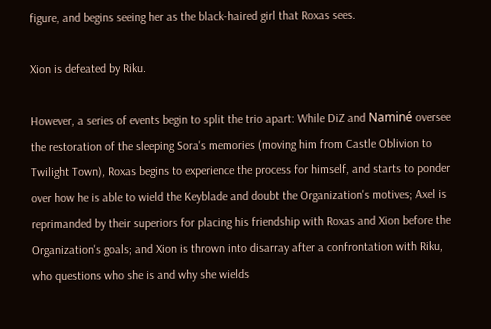figure, and begins seeing her as the black-haired girl that Roxas sees.

Xion is defeated by Riku.

However, a series of events begin to split the trio apart: While DiZ and Naminé oversee the restoration of the sleeping Sora's memories (moving him from Castle Oblivion to Twilight Town), Roxas begins to experience the process for himself, and starts to ponder over how he is able to wield the Keyblade and doubt the Organization's motives; Axel is reprimanded by their superiors for placing his friendship with Roxas and Xion before the Organization's goals; and Xion is thrown into disarray after a confrontation with Riku, who questions who she is and why she wields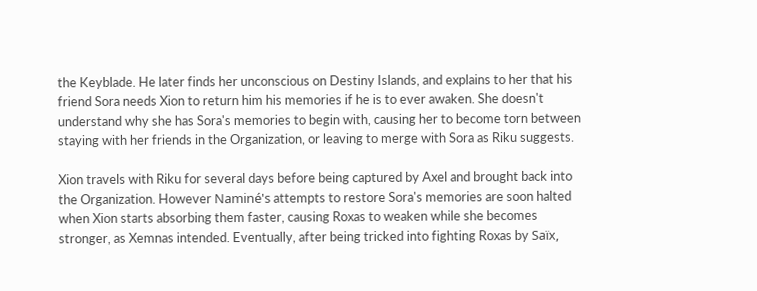the Keyblade. He later finds her unconscious on Destiny Islands, and explains to her that his friend Sora needs Xion to return him his memories if he is to ever awaken. She doesn't understand why she has Sora's memories to begin with, causing her to become torn between staying with her friends in the Organization, or leaving to merge with Sora as Riku suggests.

Xion travels with Riku for several days before being captured by Axel and brought back into the Organization. However Naminé's attempts to restore Sora's memories are soon halted when Xion starts absorbing them faster, causing Roxas to weaken while she becomes stronger, as Xemnas intended. Eventually, after being tricked into fighting Roxas by Saïx,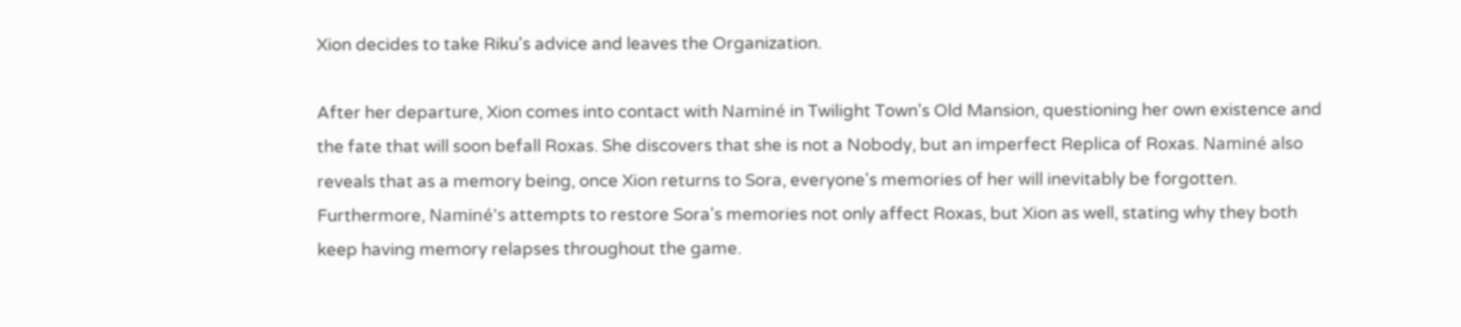Xion decides to take Riku's advice and leaves the Organization.

After her departure, Xion comes into contact with Naminé in Twilight Town's Old Mansion, questioning her own existence and the fate that will soon befall Roxas. She discovers that she is not a Nobody, but an imperfect Replica of Roxas. Naminé also reveals that as a memory being, once Xion returns to Sora, everyone's memories of her will inevitably be forgotten. Furthermore, Naminé's attempts to restore Sora's memories not only affect Roxas, but Xion as well, stating why they both keep having memory relapses throughout the game.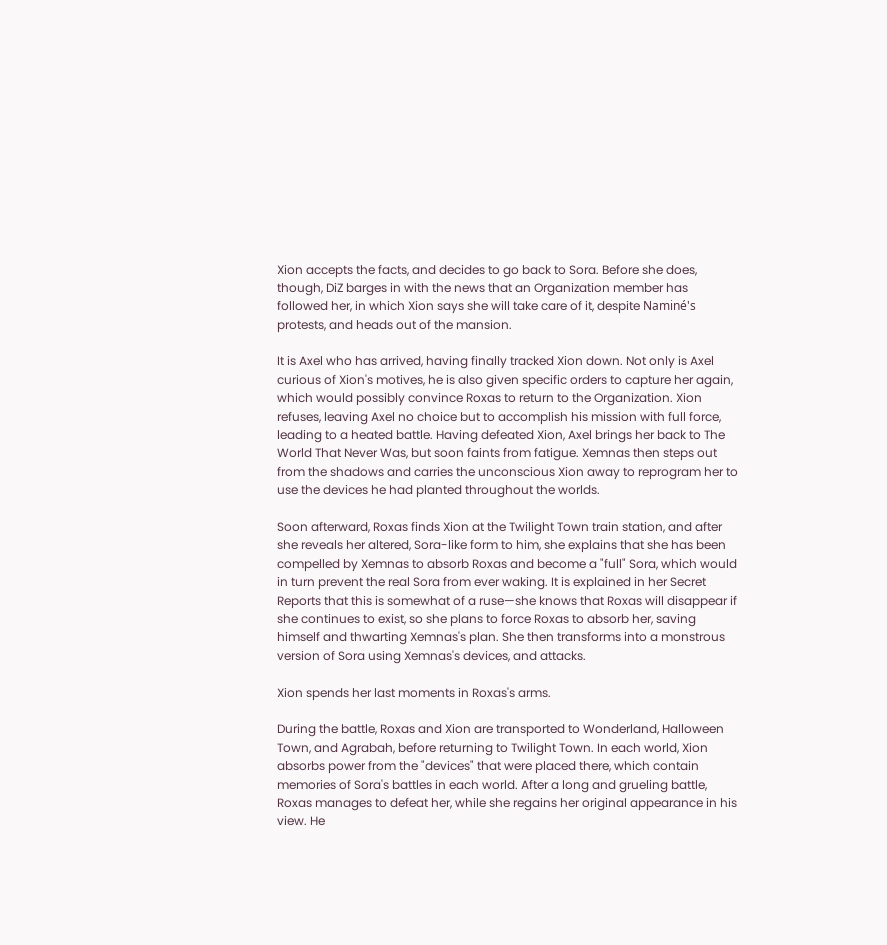Xion accepts the facts, and decides to go back to Sora. Before she does, though, DiZ barges in with the news that an Organization member has followed her, in which Xion says she will take care of it, despite Naminé's protests, and heads out of the mansion.

It is Axel who has arrived, having finally tracked Xion down. Not only is Axel curious of Xion's motives, he is also given specific orders to capture her again, which would possibly convince Roxas to return to the Organization. Xion refuses, leaving Axel no choice but to accomplish his mission with full force, leading to a heated battle. Having defeated Xion, Axel brings her back to The World That Never Was, but soon faints from fatigue. Xemnas then steps out from the shadows and carries the unconscious Xion away to reprogram her to use the devices he had planted throughout the worlds.

Soon afterward, Roxas finds Xion at the Twilight Town train station, and after she reveals her altered, Sora-like form to him, she explains that she has been compelled by Xemnas to absorb Roxas and become a "full" Sora, which would in turn prevent the real Sora from ever waking. It is explained in her Secret Reports that this is somewhat of a ruse—she knows that Roxas will disappear if she continues to exist, so she plans to force Roxas to absorb her, saving himself and thwarting Xemnas's plan. She then transforms into a monstrous version of Sora using Xemnas's devices, and attacks.

Xion spends her last moments in Roxas's arms.

During the battle, Roxas and Xion are transported to Wonderland, Halloween Town, and Agrabah, before returning to Twilight Town. In each world, Xion absorbs power from the "devices" that were placed there, which contain memories of Sora's battles in each world. After a long and grueling battle, Roxas manages to defeat her, while she regains her original appearance in his view. He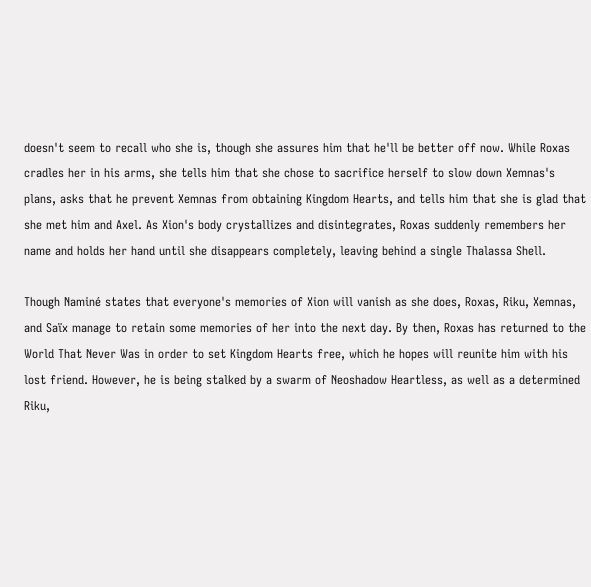doesn't seem to recall who she is, though she assures him that he'll be better off now. While Roxas cradles her in his arms, she tells him that she chose to sacrifice herself to slow down Xemnas's plans, asks that he prevent Xemnas from obtaining Kingdom Hearts, and tells him that she is glad that she met him and Axel. As Xion's body crystallizes and disintegrates, Roxas suddenly remembers her name and holds her hand until she disappears completely, leaving behind a single Thalassa Shell.

Though Naminé states that everyone's memories of Xion will vanish as she does, Roxas, Riku, Xemnas, and Saïx manage to retain some memories of her into the next day. By then, Roxas has returned to the World That Never Was in order to set Kingdom Hearts free, which he hopes will reunite him with his lost friend. However, he is being stalked by a swarm of Neoshadow Heartless, as well as a determined Riku,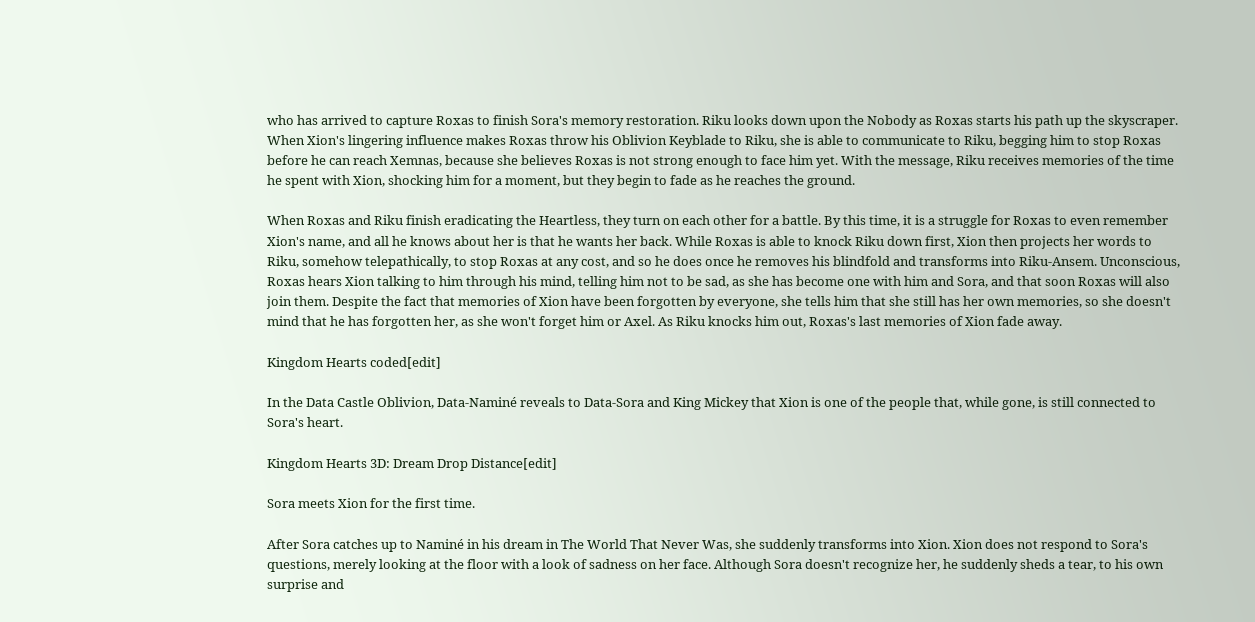who has arrived to capture Roxas to finish Sora's memory restoration. Riku looks down upon the Nobody as Roxas starts his path up the skyscraper. When Xion's lingering influence makes Roxas throw his Oblivion Keyblade to Riku, she is able to communicate to Riku, begging him to stop Roxas before he can reach Xemnas, because she believes Roxas is not strong enough to face him yet. With the message, Riku receives memories of the time he spent with Xion, shocking him for a moment, but they begin to fade as he reaches the ground.

When Roxas and Riku finish eradicating the Heartless, they turn on each other for a battle. By this time, it is a struggle for Roxas to even remember Xion's name, and all he knows about her is that he wants her back. While Roxas is able to knock Riku down first, Xion then projects her words to Riku, somehow telepathically, to stop Roxas at any cost, and so he does once he removes his blindfold and transforms into Riku-Ansem. Unconscious, Roxas hears Xion talking to him through his mind, telling him not to be sad, as she has become one with him and Sora, and that soon Roxas will also join them. Despite the fact that memories of Xion have been forgotten by everyone, she tells him that she still has her own memories, so she doesn't mind that he has forgotten her, as she won't forget him or Axel. As Riku knocks him out, Roxas's last memories of Xion fade away.

Kingdom Hearts coded[edit]

In the Data Castle Oblivion, Data-Naminé reveals to Data-Sora and King Mickey that Xion is one of the people that, while gone, is still connected to Sora's heart.

Kingdom Hearts 3D: Dream Drop Distance[edit]

Sora meets Xion for the first time.

After Sora catches up to Naminé in his dream in The World That Never Was, she suddenly transforms into Xion. Xion does not respond to Sora's questions, merely looking at the floor with a look of sadness on her face. Although Sora doesn't recognize her, he suddenly sheds a tear, to his own surprise and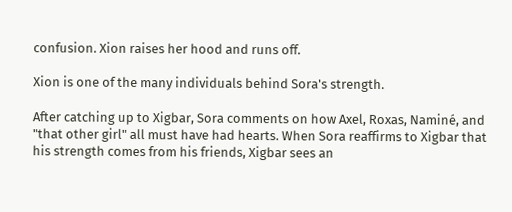confusion. Xion raises her hood and runs off.

Xion is one of the many individuals behind Sora's strength.

After catching up to Xigbar, Sora comments on how Axel, Roxas, Naminé, and "that other girl" all must have had hearts. When Sora reaffirms to Xigbar that his strength comes from his friends, Xigbar sees an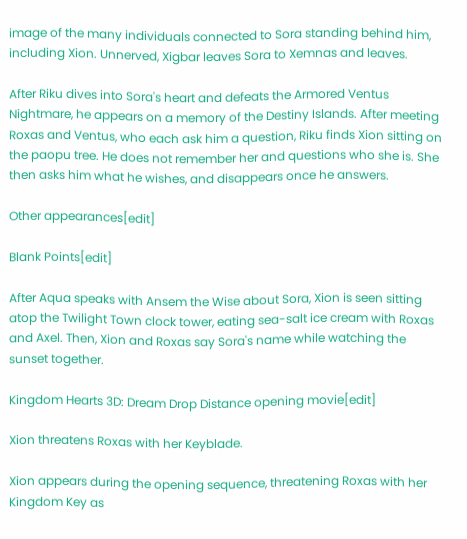image of the many individuals connected to Sora standing behind him, including Xion. Unnerved, Xigbar leaves Sora to Xemnas and leaves.

After Riku dives into Sora's heart and defeats the Armored Ventus Nightmare, he appears on a memory of the Destiny Islands. After meeting Roxas and Ventus, who each ask him a question, Riku finds Xion sitting on the paopu tree. He does not remember her and questions who she is. She then asks him what he wishes, and disappears once he answers.

Other appearances[edit]

Blank Points[edit]

After Aqua speaks with Ansem the Wise about Sora, Xion is seen sitting atop the Twilight Town clock tower, eating sea-salt ice cream with Roxas and Axel. Then, Xion and Roxas say Sora's name while watching the sunset together.

Kingdom Hearts 3D: Dream Drop Distance opening movie[edit]

Xion threatens Roxas with her Keyblade.

Xion appears during the opening sequence, threatening Roxas with her Kingdom Key as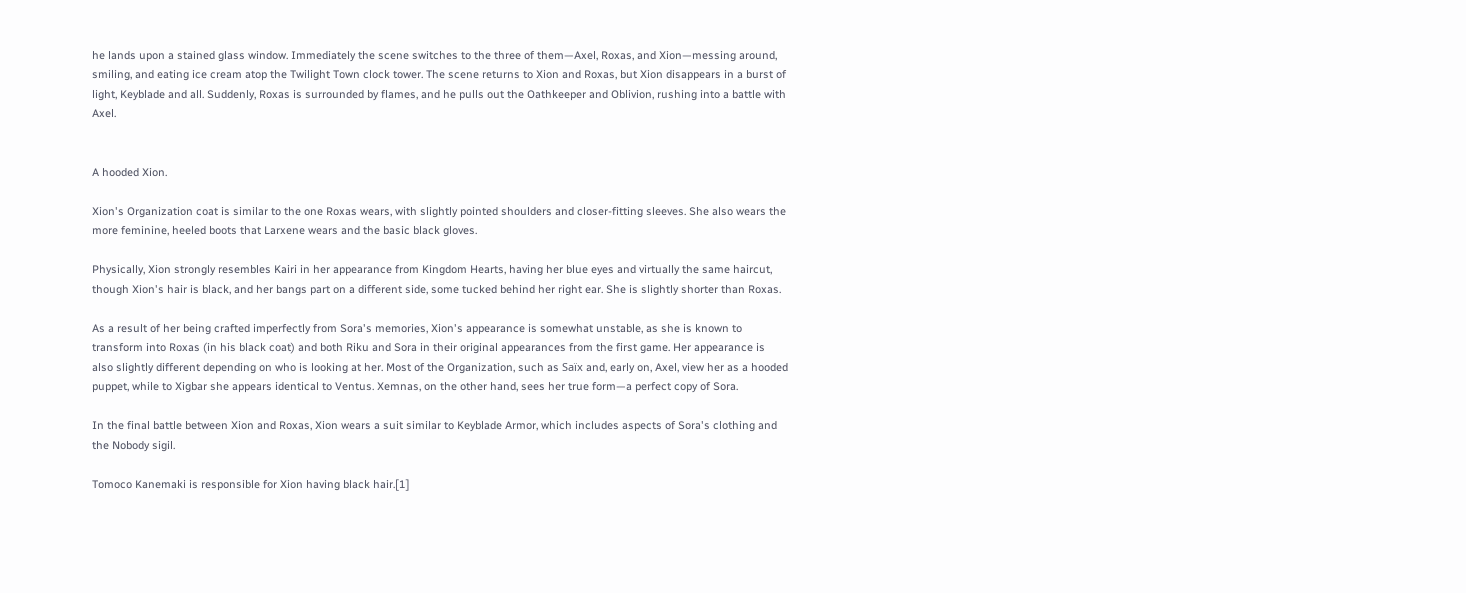he lands upon a stained glass window. Immediately the scene switches to the three of them—Axel, Roxas, and Xion—messing around, smiling, and eating ice cream atop the Twilight Town clock tower. The scene returns to Xion and Roxas, but Xion disappears in a burst of light, Keyblade and all. Suddenly, Roxas is surrounded by flames, and he pulls out the Oathkeeper and Oblivion, rushing into a battle with Axel.


A hooded Xion.

Xion's Organization coat is similar to the one Roxas wears, with slightly pointed shoulders and closer-fitting sleeves. She also wears the more feminine, heeled boots that Larxene wears and the basic black gloves.

Physically, Xion strongly resembles Kairi in her appearance from Kingdom Hearts, having her blue eyes and virtually the same haircut, though Xion's hair is black, and her bangs part on a different side, some tucked behind her right ear. She is slightly shorter than Roxas.

As a result of her being crafted imperfectly from Sora's memories, Xion's appearance is somewhat unstable, as she is known to transform into Roxas (in his black coat) and both Riku and Sora in their original appearances from the first game. Her appearance is also slightly different depending on who is looking at her. Most of the Organization, such as Saïx and, early on, Axel, view her as a hooded puppet, while to Xigbar she appears identical to Ventus. Xemnas, on the other hand, sees her true form—a perfect copy of Sora.

In the final battle between Xion and Roxas, Xion wears a suit similar to Keyblade Armor, which includes aspects of Sora's clothing and the Nobody sigil.

Tomoco Kanemaki is responsible for Xion having black hair.[1]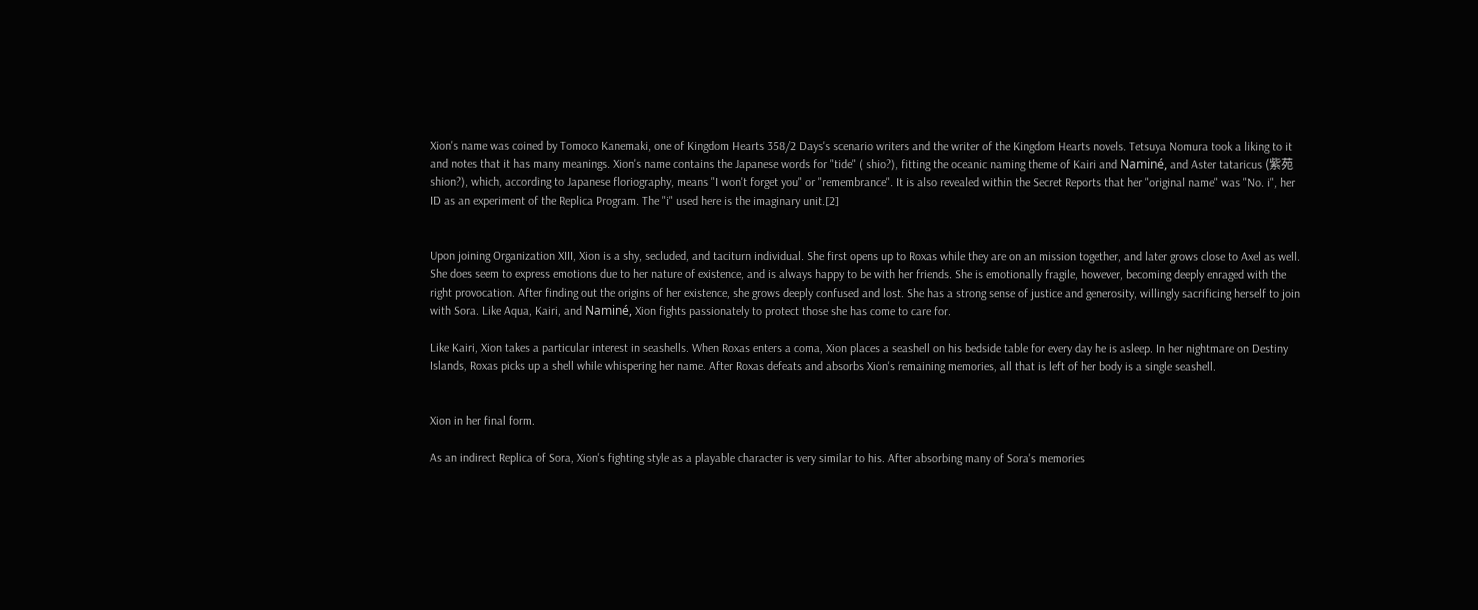Xion's name was coined by Tomoco Kanemaki, one of Kingdom Hearts 358/2 Days's scenario writers and the writer of the Kingdom Hearts novels. Tetsuya Nomura took a liking to it and notes that it has many meanings. Xion's name contains the Japanese words for "tide" ( shio?), fitting the oceanic naming theme of Kairi and Naminé, and Aster tataricus (紫苑 shion?), which, according to Japanese floriography, means "I won't forget you" or "remembrance". It is also revealed within the Secret Reports that her "original name" was "No. i", her ID as an experiment of the Replica Program. The "i" used here is the imaginary unit.[2]


Upon joining Organization XIII, Xion is a shy, secluded, and taciturn individual. She first opens up to Roxas while they are on an mission together, and later grows close to Axel as well. She does seem to express emotions due to her nature of existence, and is always happy to be with her friends. She is emotionally fragile, however, becoming deeply enraged with the right provocation. After finding out the origins of her existence, she grows deeply confused and lost. She has a strong sense of justice and generosity, willingly sacrificing herself to join with Sora. Like Aqua, Kairi, and Naminé, Xion fights passionately to protect those she has come to care for.

Like Kairi, Xion takes a particular interest in seashells. When Roxas enters a coma, Xion places a seashell on his bedside table for every day he is asleep. In her nightmare on Destiny Islands, Roxas picks up a shell while whispering her name. After Roxas defeats and absorbs Xion's remaining memories, all that is left of her body is a single seashell.


Xion in her final form.

As an indirect Replica of Sora, Xion's fighting style as a playable character is very similar to his. After absorbing many of Sora's memories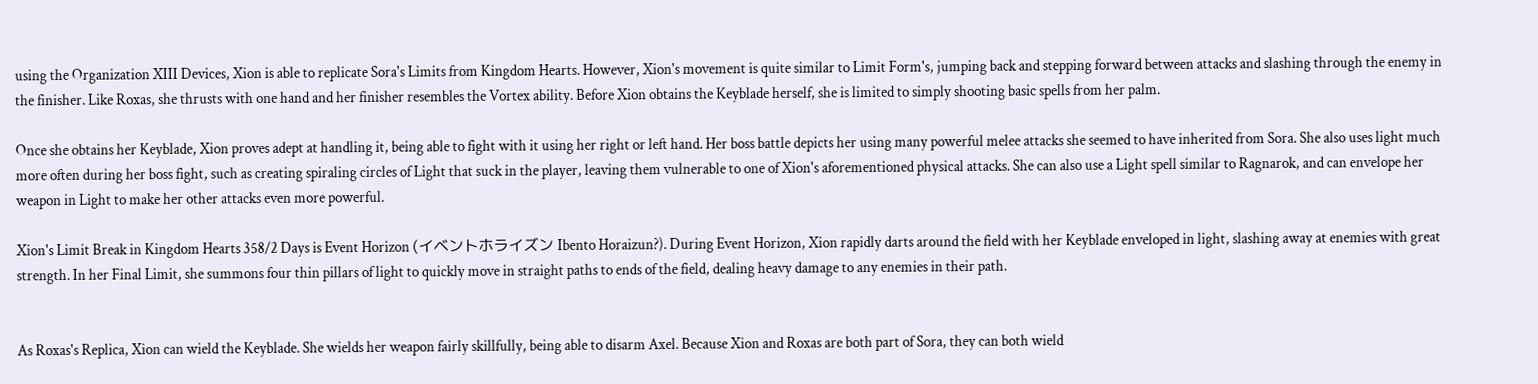using the Organization XIII Devices, Xion is able to replicate Sora's Limits from Kingdom Hearts. However, Xion's movement is quite similar to Limit Form's, jumping back and stepping forward between attacks and slashing through the enemy in the finisher. Like Roxas, she thrusts with one hand and her finisher resembles the Vortex ability. Before Xion obtains the Keyblade herself, she is limited to simply shooting basic spells from her palm.

Once she obtains her Keyblade, Xion proves adept at handling it, being able to fight with it using her right or left hand. Her boss battle depicts her using many powerful melee attacks she seemed to have inherited from Sora. She also uses light much more often during her boss fight, such as creating spiraling circles of Light that suck in the player, leaving them vulnerable to one of Xion's aforementioned physical attacks. She can also use a Light spell similar to Ragnarok, and can envelope her weapon in Light to make her other attacks even more powerful.

Xion's Limit Break in Kingdom Hearts 358/2 Days is Event Horizon (イベントホライズン Ibento Horaizun?). During Event Horizon, Xion rapidly darts around the field with her Keyblade enveloped in light, slashing away at enemies with great strength. In her Final Limit, she summons four thin pillars of light to quickly move in straight paths to ends of the field, dealing heavy damage to any enemies in their path.


As Roxas's Replica, Xion can wield the Keyblade. She wields her weapon fairly skillfully, being able to disarm Axel. Because Xion and Roxas are both part of Sora, they can both wield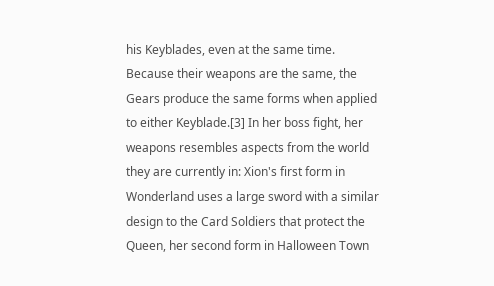his Keyblades, even at the same time. Because their weapons are the same, the Gears produce the same forms when applied to either Keyblade.[3] In her boss fight, her weapons resembles aspects from the world they are currently in: Xion's first form in Wonderland uses a large sword with a similar design to the Card Soldiers that protect the Queen, her second form in Halloween Town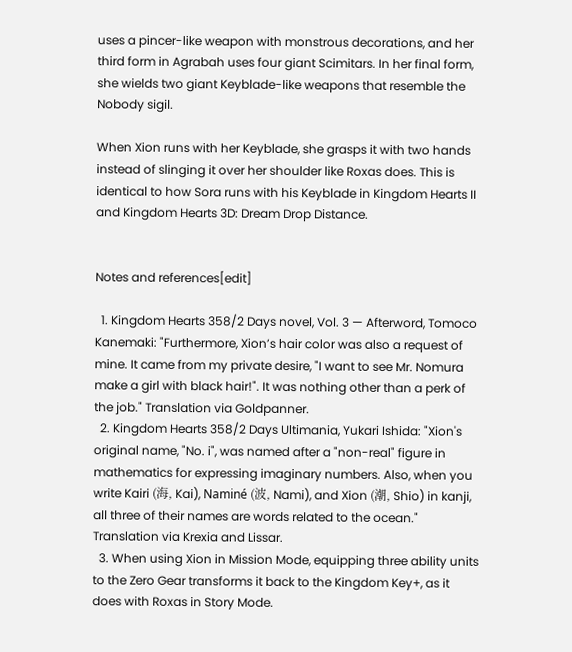uses a pincer-like weapon with monstrous decorations, and her third form in Agrabah uses four giant Scimitars. In her final form, she wields two giant Keyblade-like weapons that resemble the Nobody sigil.

When Xion runs with her Keyblade, she grasps it with two hands instead of slinging it over her shoulder like Roxas does. This is identical to how Sora runs with his Keyblade in Kingdom Hearts II and Kingdom Hearts 3D: Dream Drop Distance.


Notes and references[edit]

  1. Kingdom Hearts 358/2 Days novel, Vol. 3 — Afterword, Tomoco Kanemaki: "Furthermore, Xion’s hair color was also a request of mine. It came from my private desire, "I want to see Mr. Nomura make a girl with black hair!". It was nothing other than a perk of the job." Translation via Goldpanner.
  2. Kingdom Hearts 358/2 Days Ultimania, Yukari Ishida: "Xion's original name, "No. i", was named after a "non-real" figure in mathematics for expressing imaginary numbers. Also, when you write Kairi (海, Kai), Naminé (波, Nami), and Xion (潮, Shio) in kanji, all three of their names are words related to the ocean." Translation via Krexia and Lissar.
  3. When using Xion in Mission Mode, equipping three ability units to the Zero Gear transforms it back to the Kingdom Key+, as it does with Roxas in Story Mode.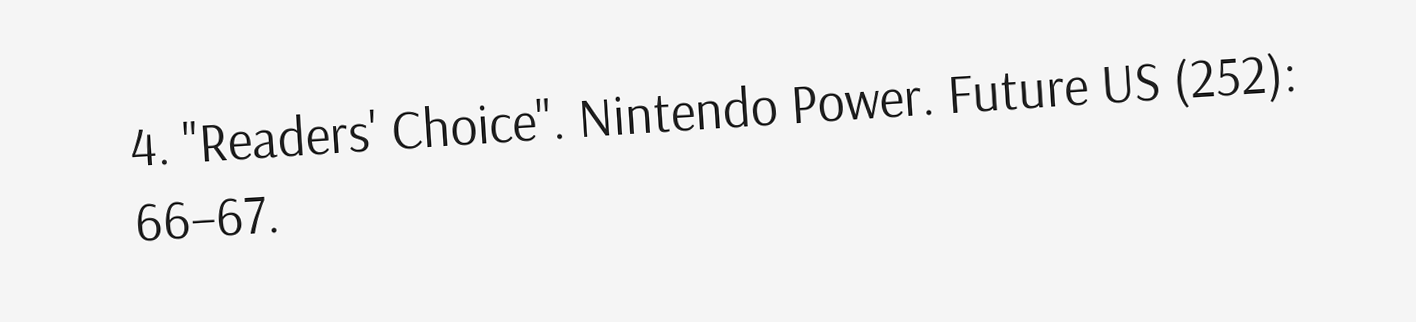4. "Readers' Choice". Nintendo Power. Future US (252): 66–67.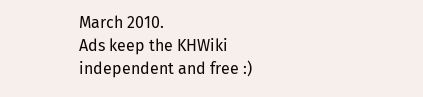March 2010.
Ads keep the KHWiki independent and free :)